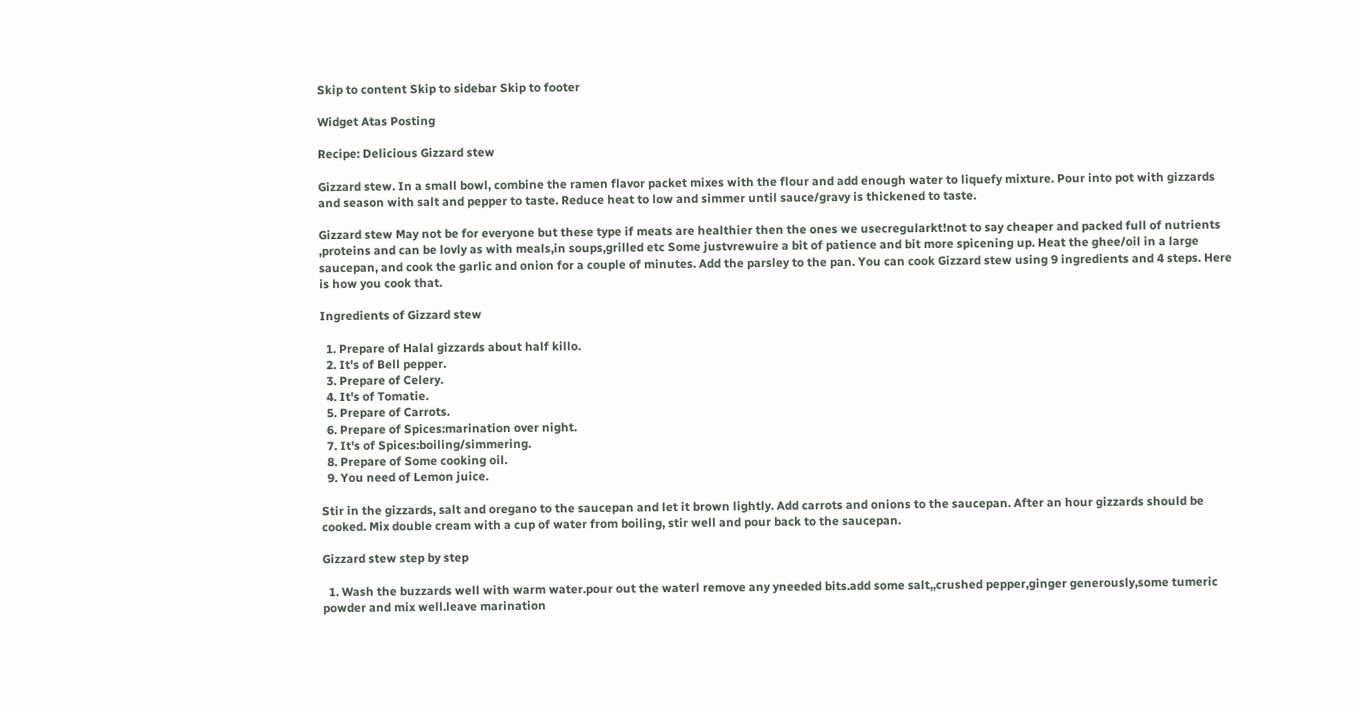Skip to content Skip to sidebar Skip to footer

Widget Atas Posting

Recipe: Delicious Gizzard stew

Gizzard stew. In a small bowl, combine the ramen flavor packet mixes with the flour and add enough water to liquefy mixture. Pour into pot with gizzards and season with salt and pepper to taste. Reduce heat to low and simmer until sauce/gravy is thickened to taste.

Gizzard stew May not be for everyone but these type if meats are healthier then the ones we usecregularkt!not to say cheaper and packed full of nutrients ,proteins and can be lovly as with meals,in soups,grilled etc Some justvrewuire a bit of patience and bit more spicening up. Heat the ghee/oil in a large saucepan, and cook the garlic and onion for a couple of minutes. Add the parsley to the pan. You can cook Gizzard stew using 9 ingredients and 4 steps. Here is how you cook that.

Ingredients of Gizzard stew

  1. Prepare of Halal gizzards about half killo.
  2. It's of Bell pepper.
  3. Prepare of Celery.
  4. It's of Tomatie.
  5. Prepare of Carrots.
  6. Prepare of Spices:marination over night.
  7. It's of Spices:boiling/simmering.
  8. Prepare of Some cooking oil.
  9. You need of Lemon juice.

Stir in the gizzards, salt and oregano to the saucepan and let it brown lightly. Add carrots and onions to the saucepan. After an hour gizzards should be cooked. Mix double cream with a cup of water from boiling, stir well and pour back to the saucepan.

Gizzard stew step by step

  1. Wash the buzzards well with warm water.pour out the waterl remove any yneeded bits.add some salt,,crushed pepper,ginger generously,some tumeric powder and mix well.leave marination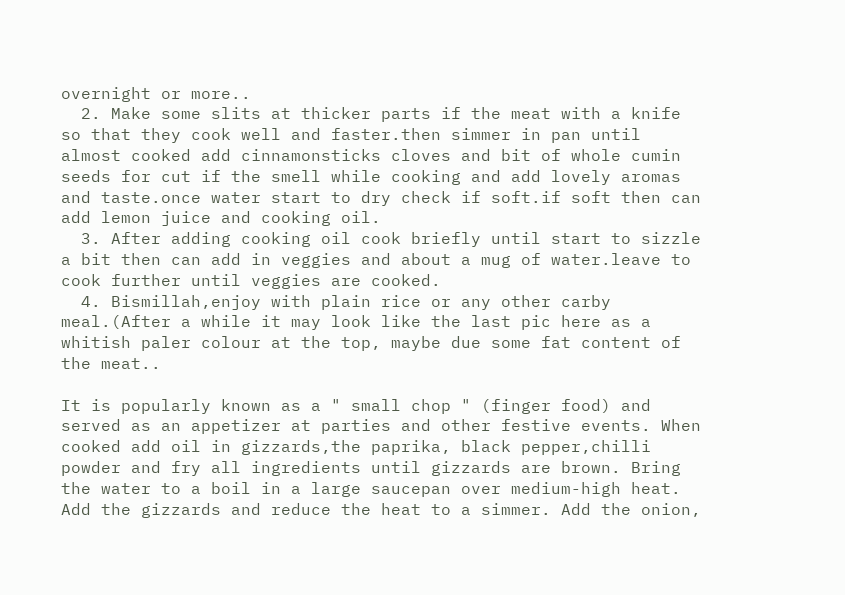overnight or more..
  2. Make some slits at thicker parts if the meat with a knife so that they cook well and faster.then simmer in pan until almost cooked add cinnamonsticks cloves and bit of whole cumin seeds for cut if the smell while cooking and add lovely aromas and taste.once water start to dry check if soft.if soft then can add lemon juice and cooking oil.
  3. After adding cooking oil cook briefly until start to sizzle a bit then can add in veggies and about a mug of water.leave to cook further until veggies are cooked.
  4. Bismillah,enjoy with plain rice or any other carby meal.(After a while it may look like the last pic here as a whitish paler colour at the top, maybe due some fat content of the meat..

It is popularly known as a " small chop " (finger food) and served as an appetizer at parties and other festive events. When cooked add oil in gizzards,the paprika, black pepper,chilli powder and fry all ingredients until gizzards are brown. Bring the water to a boil in a large saucepan over medium-high heat. Add the gizzards and reduce the heat to a simmer. Add the onion,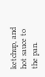ketchup, and hot sauce to the pan.